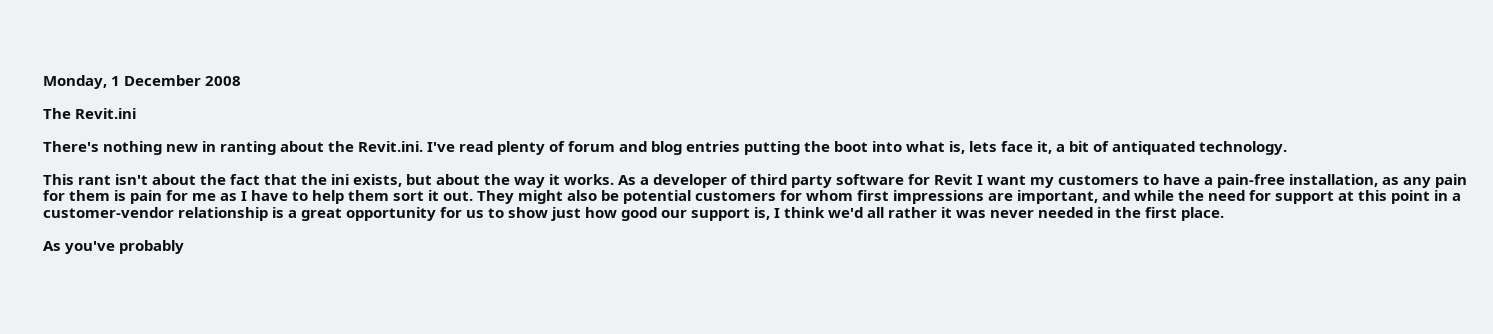Monday, 1 December 2008

The Revit.ini

There's nothing new in ranting about the Revit.ini. I've read plenty of forum and blog entries putting the boot into what is, lets face it, a bit of antiquated technology.

This rant isn't about the fact that the ini exists, but about the way it works. As a developer of third party software for Revit I want my customers to have a pain-free installation, as any pain for them is pain for me as I have to help them sort it out. They might also be potential customers for whom first impressions are important, and while the need for support at this point in a customer-vendor relationship is a great opportunity for us to show just how good our support is, I think we'd all rather it was never needed in the first place.

As you've probably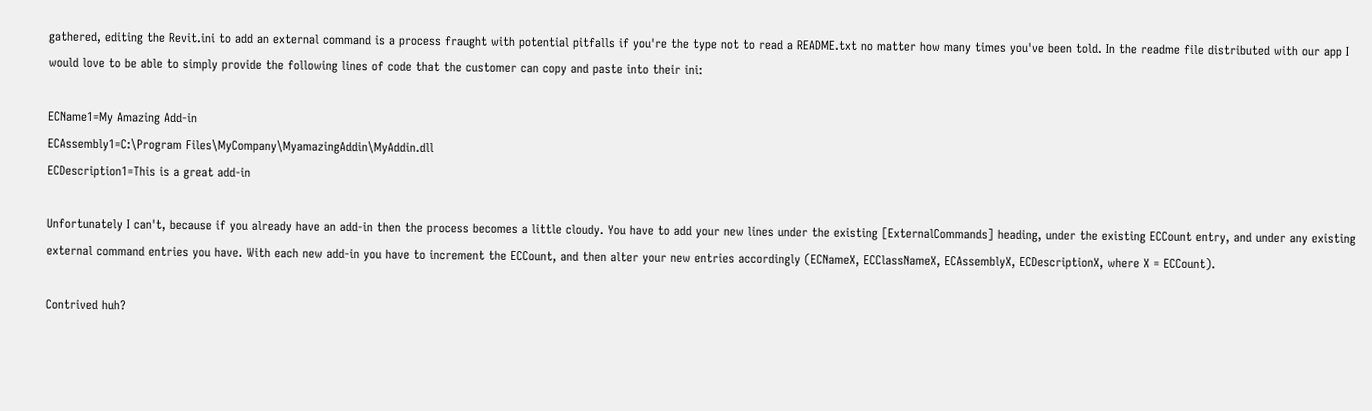gathered, editing the Revit.ini to add an external command is a process fraught with potential pitfalls if you're the type not to read a README.txt no matter how many times you've been told. In the readme file distributed with our app I would love to be able to simply provide the following lines of code that the customer can copy and paste into their ini:

ECName1=My Amazing Add-in
ECAssembly1=C:\Program Files\MyCompany\MyamazingAddin\MyAddin.dll
ECDescription1=This is a great add-in

Unfortunately I can't, because if you already have an add-in then the process becomes a little cloudy. You have to add your new lines under the existing [ExternalCommands] heading, under the existing ECCount entry, and under any existing external command entries you have. With each new add-in you have to increment the ECCount, and then alter your new entries accordingly (ECNameX, ECClassNameX, ECAssemblyX, ECDescriptionX, where X = ECCount).

Contrived huh?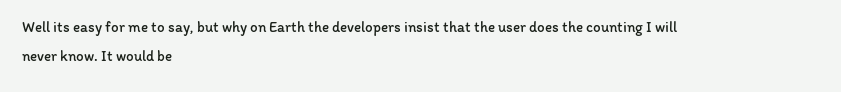Well its easy for me to say, but why on Earth the developers insist that the user does the counting I will never know. It would be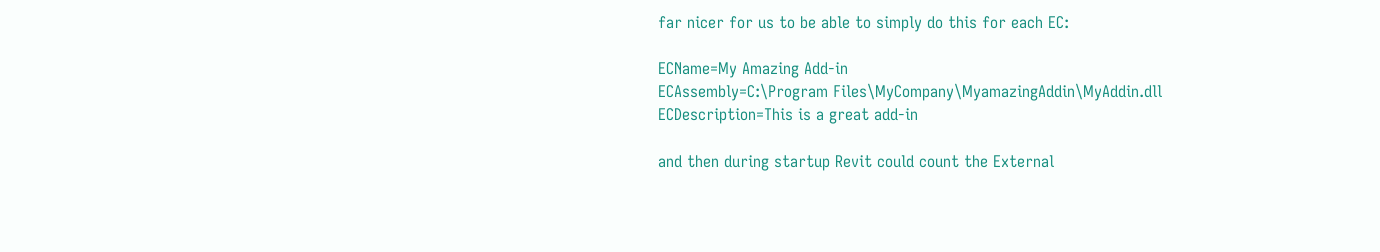far nicer for us to be able to simply do this for each EC:

ECName=My Amazing Add-in
ECAssembly=C:\Program Files\MyCompany\MyamazingAddin\MyAddin.dll
ECDescription=This is a great add-in

and then during startup Revit could count the External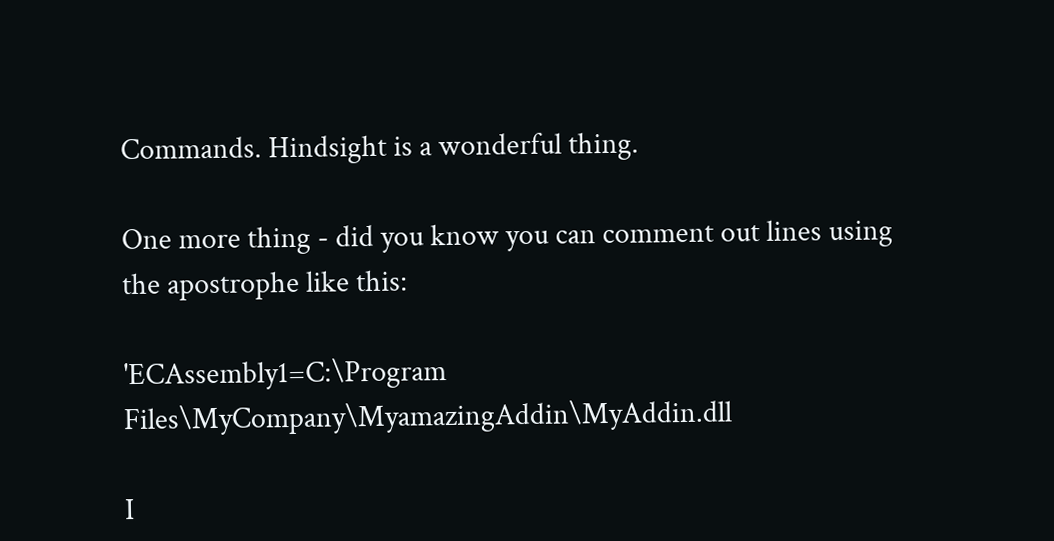Commands. Hindsight is a wonderful thing.

One more thing - did you know you can comment out lines using the apostrophe like this:

'ECAssembly1=C:\Program Files\MyCompany\MyamazingAddin\MyAddin.dll

I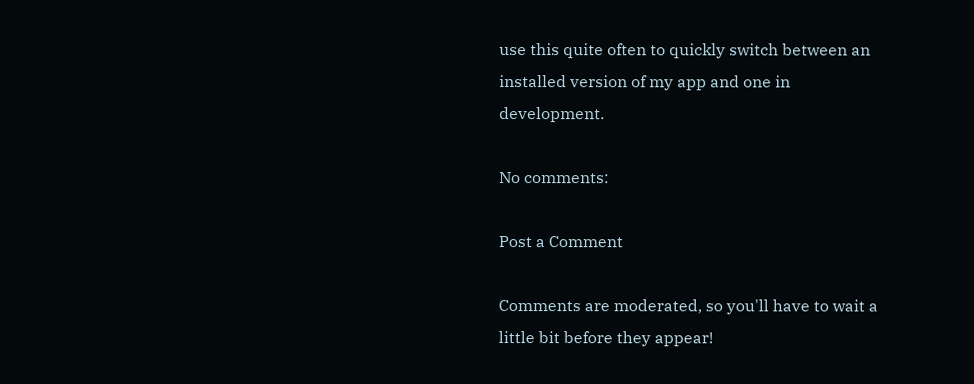use this quite often to quickly switch between an installed version of my app and one in development.

No comments:

Post a Comment

Comments are moderated, so you'll have to wait a little bit before they appear!